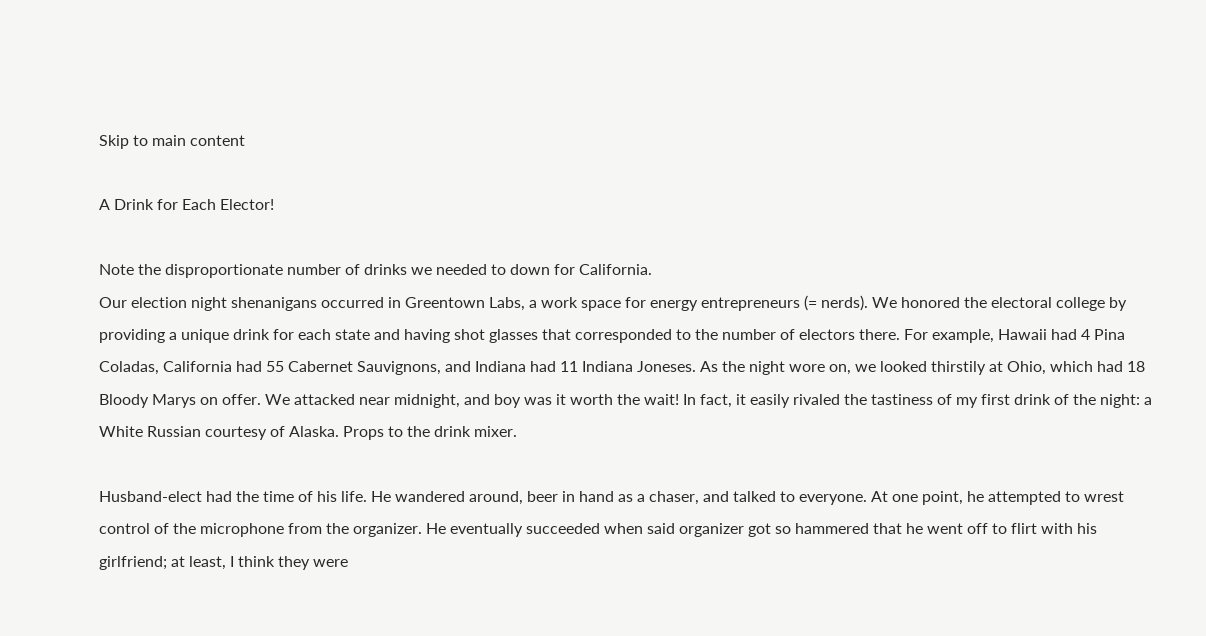Skip to main content

A Drink for Each Elector!

Note the disproportionate number of drinks we needed to down for California.
Our election night shenanigans occurred in Greentown Labs, a work space for energy entrepreneurs (= nerds). We honored the electoral college by providing a unique drink for each state and having shot glasses that corresponded to the number of electors there. For example, Hawaii had 4 Pina Coladas, California had 55 Cabernet Sauvignons, and Indiana had 11 Indiana Joneses. As the night wore on, we looked thirstily at Ohio, which had 18 Bloody Marys on offer. We attacked near midnight, and boy was it worth the wait! In fact, it easily rivaled the tastiness of my first drink of the night: a White Russian courtesy of Alaska. Props to the drink mixer.

Husband-elect had the time of his life. He wandered around, beer in hand as a chaser, and talked to everyone. At one point, he attempted to wrest control of the microphone from the organizer. He eventually succeeded when said organizer got so hammered that he went off to flirt with his girlfriend; at least, I think they were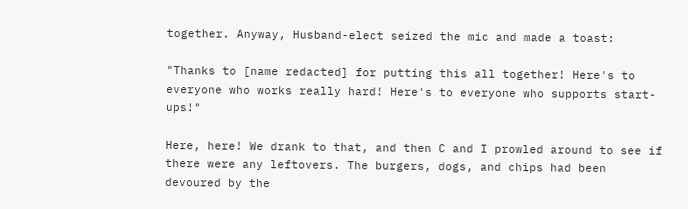together. Anyway, Husband-elect seized the mic and made a toast:

"Thanks to [name redacted] for putting this all together! Here's to everyone who works really hard! Here's to everyone who supports start-ups!"

Here, here! We drank to that, and then C and I prowled around to see if there were any leftovers. The burgers, dogs, and chips had been devoured by the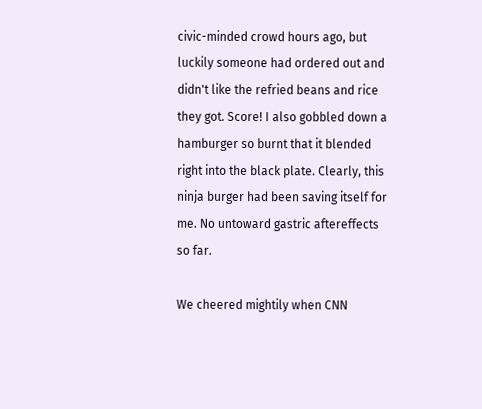civic-minded crowd hours ago, but luckily someone had ordered out and didn't like the refried beans and rice they got. Score! I also gobbled down a hamburger so burnt that it blended right into the black plate. Clearly, this ninja burger had been saving itself for me. No untoward gastric aftereffects so far.

We cheered mightily when CNN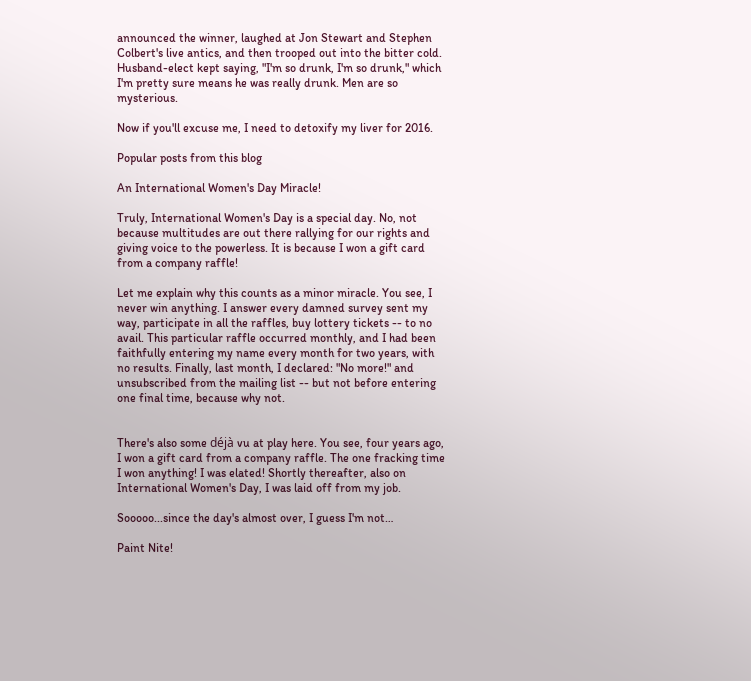announced the winner, laughed at Jon Stewart and Stephen Colbert's live antics, and then trooped out into the bitter cold. Husband-elect kept saying, "I'm so drunk, I'm so drunk," which I'm pretty sure means he was really drunk. Men are so mysterious.

Now if you'll excuse me, I need to detoxify my liver for 2016.

Popular posts from this blog

An International Women's Day Miracle!

Truly, International Women's Day is a special day. No, not because multitudes are out there rallying for our rights and giving voice to the powerless. It is because I won a gift card from a company raffle!

Let me explain why this counts as a minor miracle. You see, I never win anything. I answer every damned survey sent my way, participate in all the raffles, buy lottery tickets -- to no avail. This particular raffle occurred monthly, and I had been faithfully entering my name every month for two years, with no results. Finally, last month, I declared: "No more!" and unsubscribed from the mailing list -- but not before entering one final time, because why not.


There's also some déjà vu at play here. You see, four years ago, I won a gift card from a company raffle. The one fracking time I won anything! I was elated! Shortly thereafter, also on International Women's Day, I was laid off from my job.

Sooooo...since the day's almost over, I guess I'm not…

Paint Nite!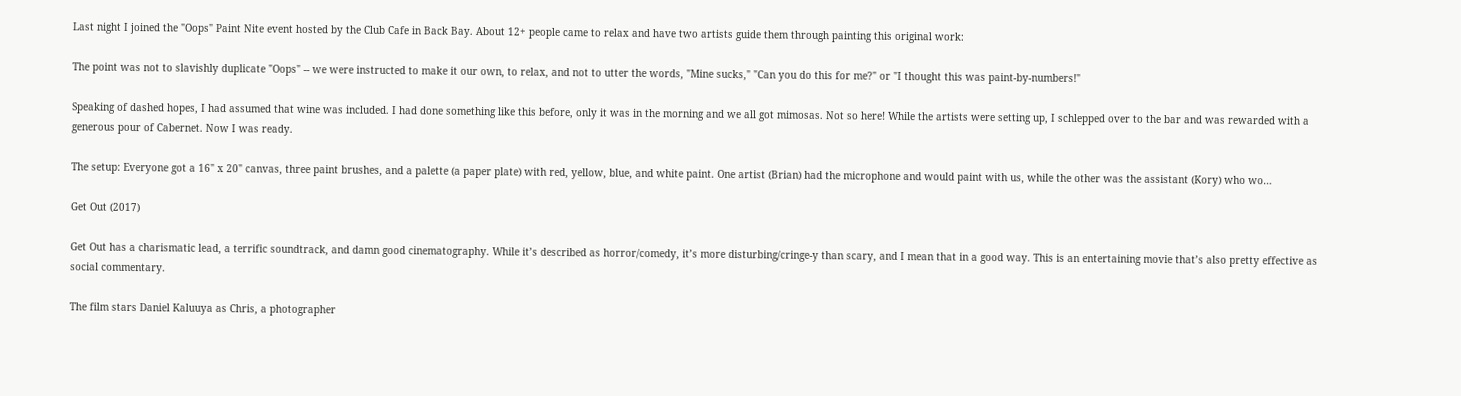Last night I joined the "Oops" Paint Nite event hosted by the Club Cafe in Back Bay. About 12+ people came to relax and have two artists guide them through painting this original work:

The point was not to slavishly duplicate "Oops" -- we were instructed to make it our own, to relax, and not to utter the words, "Mine sucks," "Can you do this for me?" or "I thought this was paint-by-numbers!"

Speaking of dashed hopes, I had assumed that wine was included. I had done something like this before, only it was in the morning and we all got mimosas. Not so here! While the artists were setting up, I schlepped over to the bar and was rewarded with a generous pour of Cabernet. Now I was ready.

The setup: Everyone got a 16" x 20" canvas, three paint brushes, and a palette (a paper plate) with red, yellow, blue, and white paint. One artist (Brian) had the microphone and would paint with us, while the other was the assistant (Kory) who wo…

Get Out (2017)

Get Out has a charismatic lead, a terrific soundtrack, and damn good cinematography. While it’s described as horror/comedy, it’s more disturbing/cringe-y than scary, and I mean that in a good way. This is an entertaining movie that’s also pretty effective as social commentary.

The film stars Daniel Kaluuya as Chris, a photographer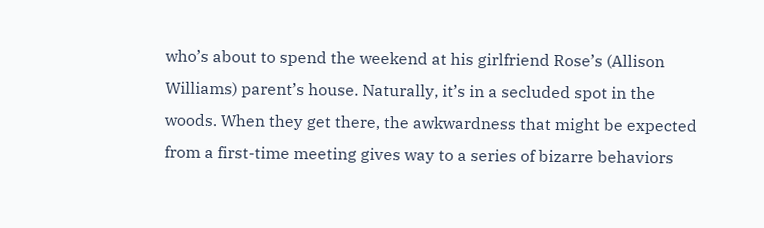who’s about to spend the weekend at his girlfriend Rose’s (Allison Williams) parent’s house. Naturally, it’s in a secluded spot in the woods. When they get there, the awkwardness that might be expected from a first-time meeting gives way to a series of bizarre behaviors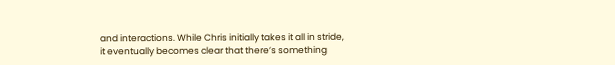and interactions. While Chris initially takes it all in stride, it eventually becomes clear that there’s something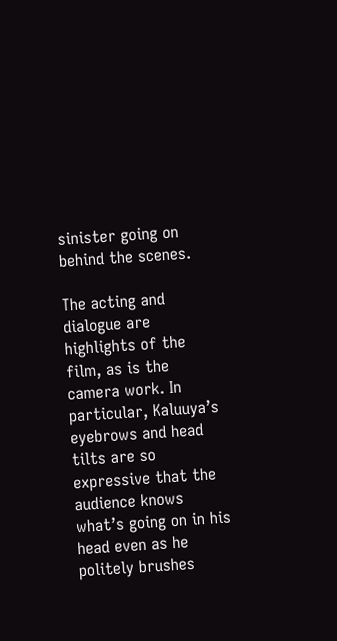sinister going on behind the scenes.

The acting and dialogue are highlights of the film, as is the camera work. In particular, Kaluuya’s eyebrows and head tilts are so expressive that the audience knows what’s going on in his head even as he politely brushes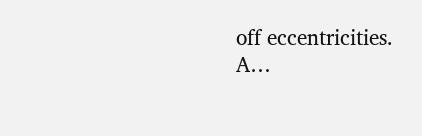off eccentricities. A…